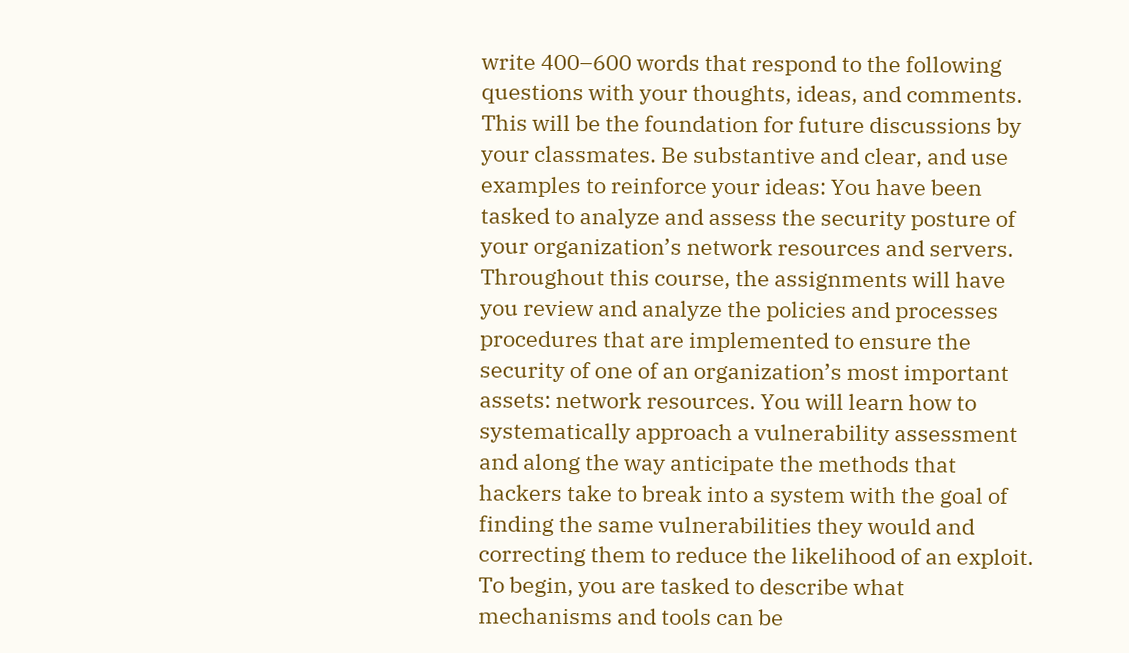write 400–600 words that respond to the following questions with your thoughts, ideas, and comments. This will be the foundation for future discussions by your classmates. Be substantive and clear, and use examples to reinforce your ideas: You have been tasked to analyze and assess the security posture of your organization’s network resources and servers. Throughout this course, the assignments will have you review and analyze the policies and processes procedures that are implemented to ensure the security of one of an organization’s most important assets: network resources. You will learn how to systematically approach a vulnerability assessment and along the way anticipate the methods that hackers take to break into a system with the goal of finding the same vulnerabilities they would and correcting them to reduce the likelihood of an exploit. To begin, you are tasked to describe what mechanisms and tools can be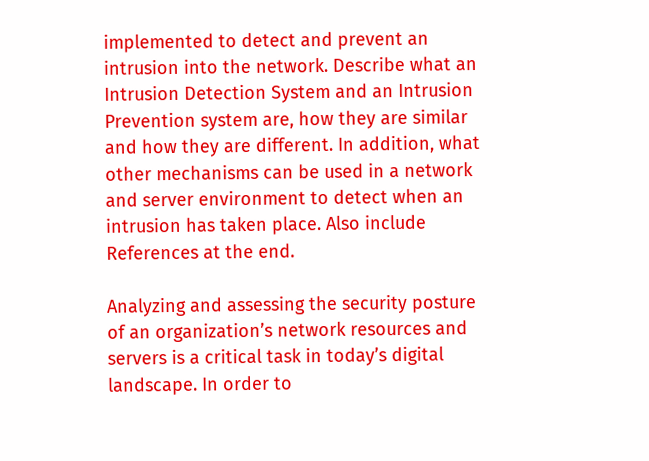implemented to detect and prevent an intrusion into the network. Describe what an Intrusion Detection System and an Intrusion Prevention system are, how they are similar and how they are different. In addition, what other mechanisms can be used in a network and server environment to detect when an intrusion has taken place. Also include References at the end.

Analyzing and assessing the security posture of an organization’s network resources and servers is a critical task in today’s digital landscape. In order to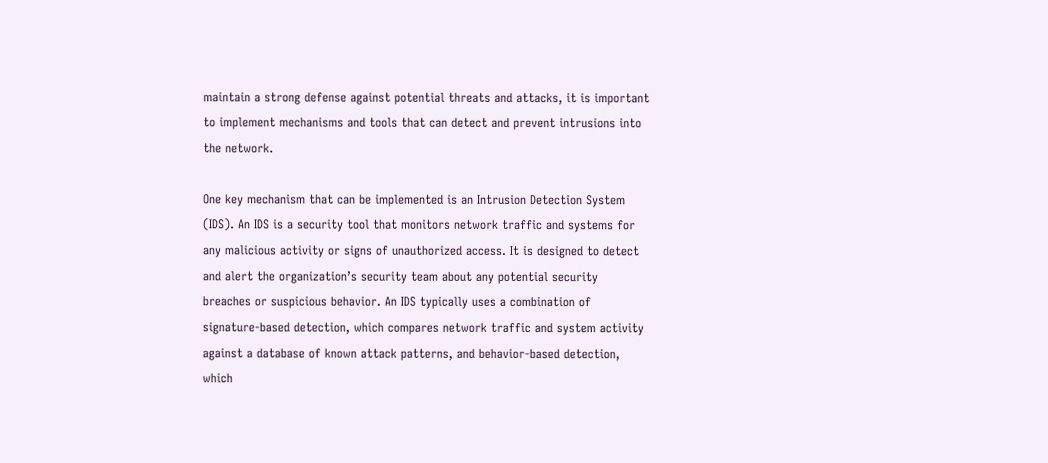maintain a strong defense against potential threats and attacks, it is important to implement mechanisms and tools that can detect and prevent intrusions into the network.

One key mechanism that can be implemented is an Intrusion Detection System (IDS). An IDS is a security tool that monitors network traffic and systems for any malicious activity or signs of unauthorized access. It is designed to detect and alert the organization’s security team about any potential security breaches or suspicious behavior. An IDS typically uses a combination of signature-based detection, which compares network traffic and system activity against a database of known attack patterns, and behavior-based detection, which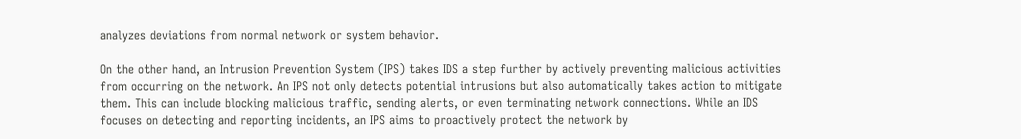analyzes deviations from normal network or system behavior.

On the other hand, an Intrusion Prevention System (IPS) takes IDS a step further by actively preventing malicious activities from occurring on the network. An IPS not only detects potential intrusions but also automatically takes action to mitigate them. This can include blocking malicious traffic, sending alerts, or even terminating network connections. While an IDS focuses on detecting and reporting incidents, an IPS aims to proactively protect the network by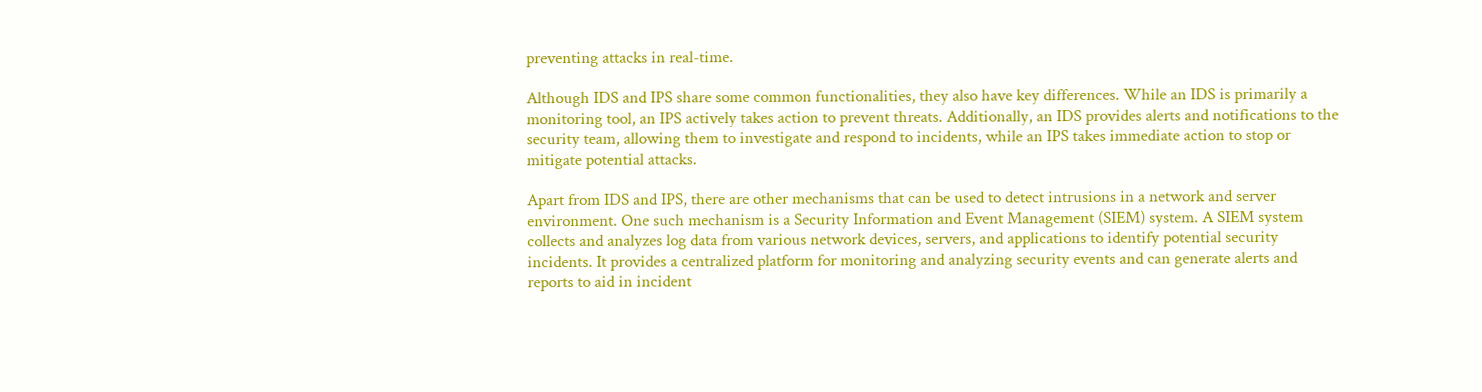preventing attacks in real-time.

Although IDS and IPS share some common functionalities, they also have key differences. While an IDS is primarily a monitoring tool, an IPS actively takes action to prevent threats. Additionally, an IDS provides alerts and notifications to the security team, allowing them to investigate and respond to incidents, while an IPS takes immediate action to stop or mitigate potential attacks.

Apart from IDS and IPS, there are other mechanisms that can be used to detect intrusions in a network and server environment. One such mechanism is a Security Information and Event Management (SIEM) system. A SIEM system collects and analyzes log data from various network devices, servers, and applications to identify potential security incidents. It provides a centralized platform for monitoring and analyzing security events and can generate alerts and reports to aid in incident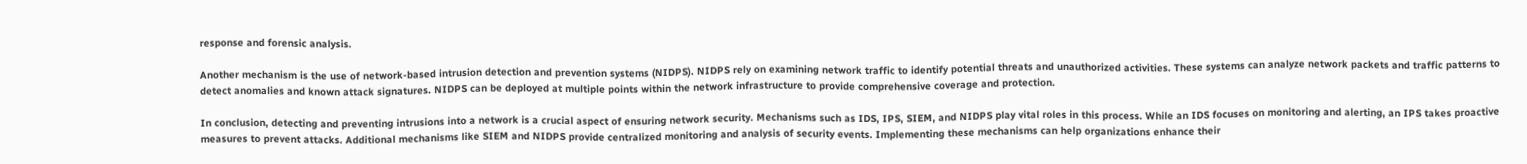response and forensic analysis.

Another mechanism is the use of network-based intrusion detection and prevention systems (NIDPS). NIDPS rely on examining network traffic to identify potential threats and unauthorized activities. These systems can analyze network packets and traffic patterns to detect anomalies and known attack signatures. NIDPS can be deployed at multiple points within the network infrastructure to provide comprehensive coverage and protection.

In conclusion, detecting and preventing intrusions into a network is a crucial aspect of ensuring network security. Mechanisms such as IDS, IPS, SIEM, and NIDPS play vital roles in this process. While an IDS focuses on monitoring and alerting, an IPS takes proactive measures to prevent attacks. Additional mechanisms like SIEM and NIDPS provide centralized monitoring and analysis of security events. Implementing these mechanisms can help organizations enhance their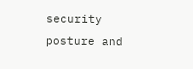security posture and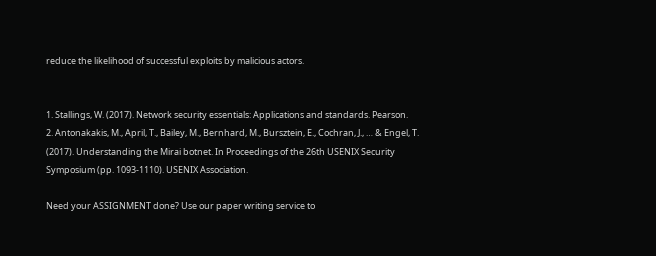reduce the likelihood of successful exploits by malicious actors.


1. Stallings, W. (2017). Network security essentials: Applications and standards. Pearson.
2. Antonakakis, M., April, T., Bailey, M., Bernhard, M., Bursztein, E., Cochran, J., … & Engel, T. (2017). Understanding the Mirai botnet. In Proceedings of the 26th USENIX Security Symposium (pp. 1093-1110). USENIX Association.

Need your ASSIGNMENT done? Use our paper writing service to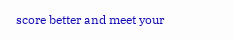score better and meet your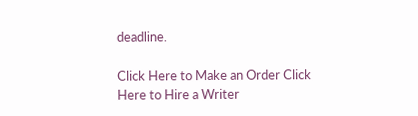deadline.

Click Here to Make an Order Click Here to Hire a Writer